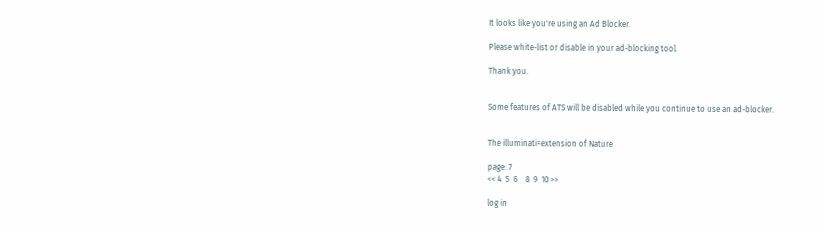It looks like you're using an Ad Blocker.

Please white-list or disable in your ad-blocking tool.

Thank you.


Some features of ATS will be disabled while you continue to use an ad-blocker.


The illuminati=extension of Nature

page: 7
<< 4  5  6    8  9  10 >>

log in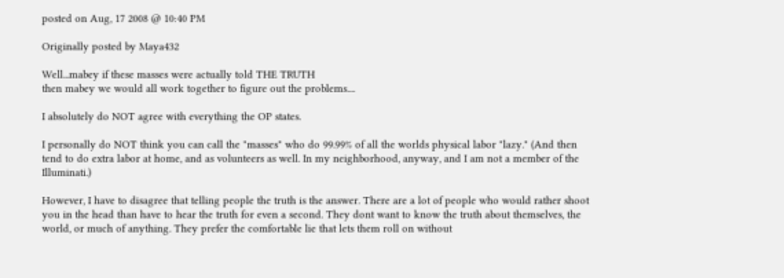posted on Aug, 17 2008 @ 10:40 PM

Originally posted by Maya432

Well...mabey if these masses were actually told THE TRUTH
then mabey we would all work together to figure out the problems....

I absolutely do NOT agree with everything the OP states.

I personally do NOT think you can call the "masses" who do 99.99% of all the worlds physical labor "lazy." (And then tend to do extra labor at home, and as volunteers as well. In my neighborhood, anyway, and I am not a member of the Illuminati.)

However, I have to disagree that telling people the truth is the answer. There are a lot of people who would rather shoot you in the head than have to hear the truth for even a second. They dont want to know the truth about themselves, the world, or much of anything. They prefer the comfortable lie that lets them roll on without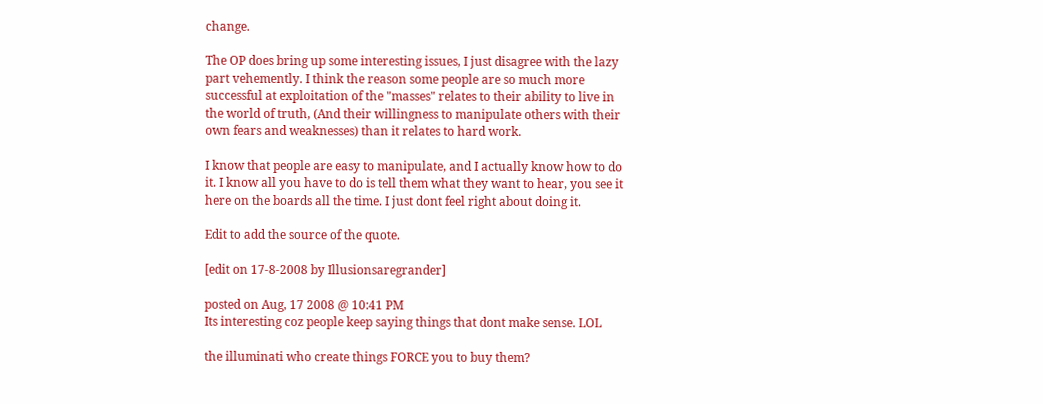change.

The OP does bring up some interesting issues, I just disagree with the lazy part vehemently. I think the reason some people are so much more successful at exploitation of the "masses" relates to their ability to live in the world of truth, (And their willingness to manipulate others with their own fears and weaknesses) than it relates to hard work.

I know that people are easy to manipulate, and I actually know how to do it. I know all you have to do is tell them what they want to hear, you see it here on the boards all the time. I just dont feel right about doing it.

Edit to add the source of the quote.

[edit on 17-8-2008 by Illusionsaregrander]

posted on Aug, 17 2008 @ 10:41 PM
Its interesting coz people keep saying things that dont make sense. LOL

the illuminati who create things FORCE you to buy them?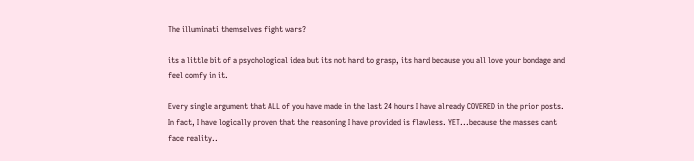The illuminati themselves fight wars?

its a little bit of a psychological idea but its not hard to grasp, its hard because you all love your bondage and feel comfy in it.

Every single argument that ALL of you have made in the last 24 hours I have already COVERED in the prior posts. In fact, I have logically proven that the reasoning I have provided is flawless. YET...because the masses cant face reality..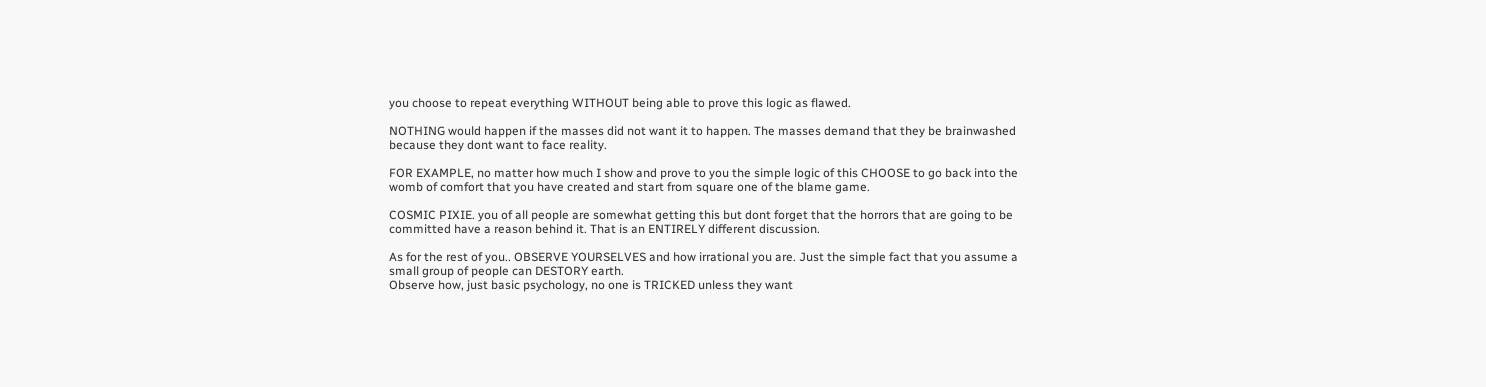you choose to repeat everything WITHOUT being able to prove this logic as flawed.

NOTHING would happen if the masses did not want it to happen. The masses demand that they be brainwashed because they dont want to face reality.

FOR EXAMPLE, no matter how much I show and prove to you the simple logic of this CHOOSE to go back into the womb of comfort that you have created and start from square one of the blame game.

COSMIC PIXIE. you of all people are somewhat getting this but dont forget that the horrors that are going to be committed have a reason behind it. That is an ENTIRELY different discussion.

As for the rest of you.. OBSERVE YOURSELVES and how irrational you are. Just the simple fact that you assume a small group of people can DESTORY earth.
Observe how, just basic psychology, no one is TRICKED unless they want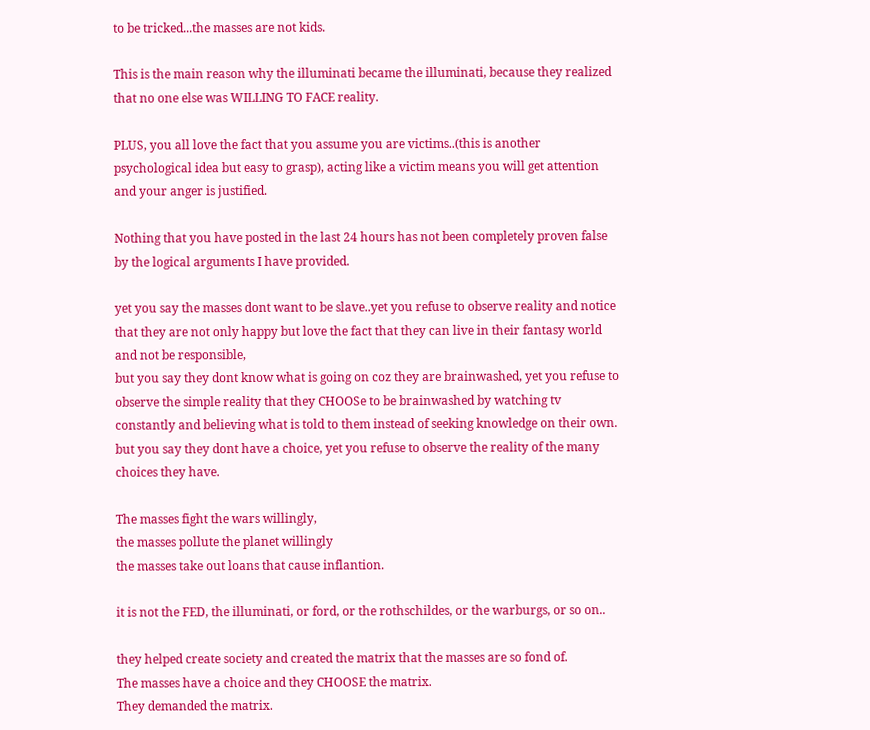to be tricked...the masses are not kids.

This is the main reason why the illuminati became the illuminati, because they realized that no one else was WILLING TO FACE reality.

PLUS, you all love the fact that you assume you are victims..(this is another psychological idea but easy to grasp), acting like a victim means you will get attention and your anger is justified.

Nothing that you have posted in the last 24 hours has not been completely proven false by the logical arguments I have provided.

yet you say the masses dont want to be slave..yet you refuse to observe reality and notice that they are not only happy but love the fact that they can live in their fantasy world and not be responsible,
but you say they dont know what is going on coz they are brainwashed, yet you refuse to observe the simple reality that they CHOOSe to be brainwashed by watching tv constantly and believing what is told to them instead of seeking knowledge on their own.
but you say they dont have a choice, yet you refuse to observe the reality of the many choices they have.

The masses fight the wars willingly,
the masses pollute the planet willingly
the masses take out loans that cause inflantion.

it is not the FED, the illuminati, or ford, or the rothschildes, or the warburgs, or so on..

they helped create society and created the matrix that the masses are so fond of.
The masses have a choice and they CHOOSE the matrix.
They demanded the matrix.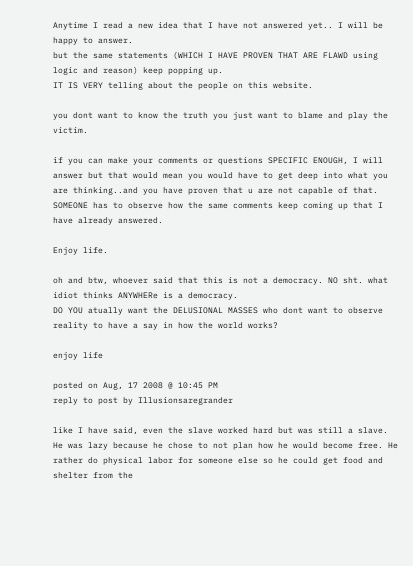Anytime I read a new idea that I have not answered yet.. I will be happy to answer.
but the same statements (WHICH I HAVE PROVEN THAT ARE FLAWD using logic and reason) keep popping up.
IT IS VERY telling about the people on this website.

you dont want to know the truth you just want to blame and play the victim.

if you can make your comments or questions SPECIFIC ENOUGH, I will answer but that would mean you would have to get deep into what you are thinking..and you have proven that u are not capable of that.
SOMEONE has to observe how the same comments keep coming up that I have already answered.

Enjoy life.

oh and btw, whoever said that this is not a democracy. NO sht. what idiot thinks ANYWHERe is a democracy.
DO YOU atually want the DELUSIONAL MASSES who dont want to observe reality to have a say in how the world works?

enjoy life

posted on Aug, 17 2008 @ 10:45 PM
reply to post by Illusionsaregrander

like I have said, even the slave worked hard but was still a slave. He was lazy because he chose to not plan how he would become free. He rather do physical labor for someone else so he could get food and shelter from the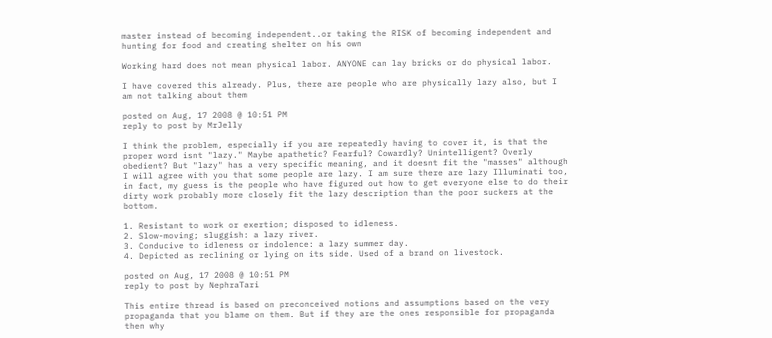master instead of becoming independent..or taking the RISK of becoming independent and hunting for food and creating shelter on his own

Working hard does not mean physical labor. ANYONE can lay bricks or do physical labor.

I have covered this already. Plus, there are people who are physically lazy also, but I am not talking about them

posted on Aug, 17 2008 @ 10:51 PM
reply to post by MrJelly

I think the problem, especially if you are repeatedly having to cover it, is that the proper word isnt "lazy." Maybe apathetic? Fearful? Cowardly? Unintelligent? Overly obedient? But "lazy" has a very specific meaning, and it doesnt fit the "masses" although I will agree with you that some people are lazy. I am sure there are lazy Illuminati too, in fact, my guess is the people who have figured out how to get everyone else to do their dirty work probably more closely fit the lazy description than the poor suckers at the bottom.

1. Resistant to work or exertion; disposed to idleness.
2. Slow-moving; sluggish: a lazy river.
3. Conducive to idleness or indolence: a lazy summer day.
4. Depicted as reclining or lying on its side. Used of a brand on livestock.

posted on Aug, 17 2008 @ 10:51 PM
reply to post by NephraTari

This entire thread is based on preconceived notions and assumptions based on the very propaganda that you blame on them. But if they are the ones responsible for propaganda then why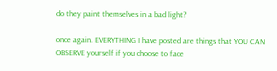do they paint themselves in a bad light?

once again. EVERYTHING I have posted are things that YOU CAN OBSERVE yourself if you choose to face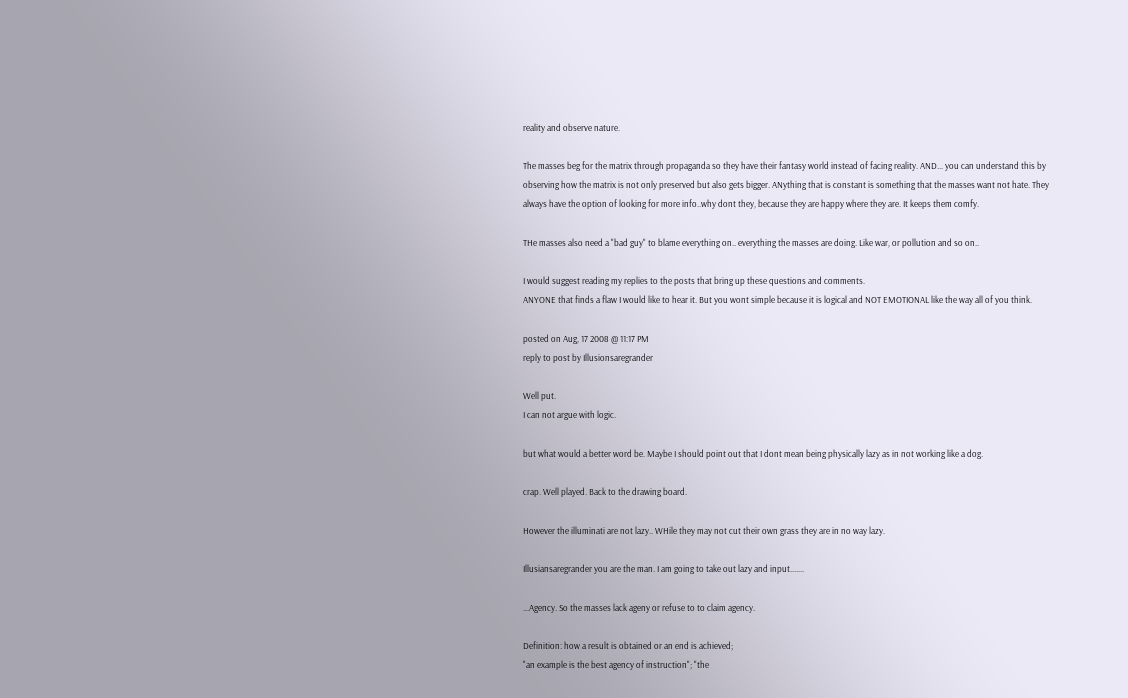reality and observe nature.

The masses beg for the matrix through propaganda so they have their fantasy world instead of facing reality. AND... you can understand this by observing how the matrix is not only preserved but also gets bigger. ANything that is constant is something that the masses want not hate. They always have the option of looking for more info..why dont they, because they are happy where they are. It keeps them comfy.

THe masses also need a "bad guy" to blame everything on.. everything the masses are doing. Like war, or pollution and so on..

I would suggest reading my replies to the posts that bring up these questions and comments.
ANYONE that finds a flaw I would like to hear it. But you wont simple because it is logical and NOT EMOTIONAL like the way all of you think.

posted on Aug, 17 2008 @ 11:17 PM
reply to post by Illusionsaregrander

Well put.
I can not argue with logic.

but what would a better word be. Maybe I should point out that I dont mean being physically lazy as in not working like a dog.

crap. Well played. Back to the drawing board.

However the illuminati are not lazy.. WHile they may not cut their own grass they are in no way lazy.

Illusiansaregrander you are the man. I am going to take out lazy and input.......

...Agency. So the masses lack ageny or refuse to to claim agency.

Definition: how a result is obtained or an end is achieved;
"an example is the best agency of instruction"; "the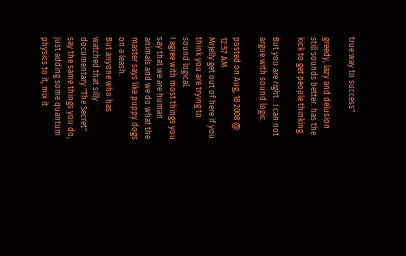true way to success"

greedy, lazy and delusion still sounds better. has the kick to get people thinking.

But you are right.. I can not argue with sound logic.

posted on Aug, 18 2008 @ 12:57 AM
MrJelly get out of here if you think you are trying to sound logical.
I agree with most things you say that we are human animals and we do what the master says like puppy dogs on a leash.
But anyone who has watched that silly documentary "The Secret" say the same things you do, just adding some quantum physics to it, mix it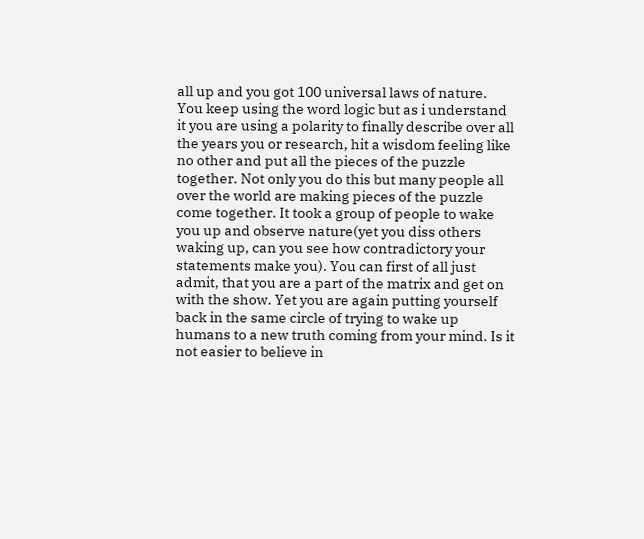all up and you got 100 universal laws of nature.
You keep using the word logic but as i understand it you are using a polarity to finally describe over all the years you or research, hit a wisdom feeling like no other and put all the pieces of the puzzle together. Not only you do this but many people all over the world are making pieces of the puzzle come together. It took a group of people to wake you up and observe nature(yet you diss others waking up, can you see how contradictory your statements make you). You can first of all just admit, that you are a part of the matrix and get on with the show. Yet you are again putting yourself back in the same circle of trying to wake up humans to a new truth coming from your mind. Is it not easier to believe in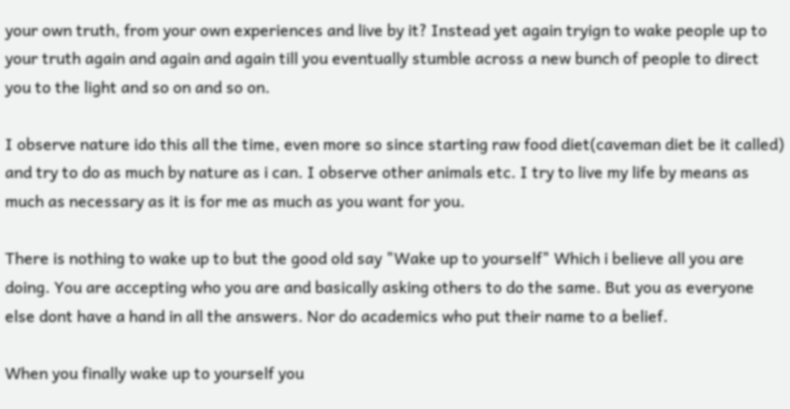your own truth, from your own experiences and live by it? Instead yet again tryign to wake people up to your truth again and again and again till you eventually stumble across a new bunch of people to direct you to the light and so on and so on.

I observe nature ido this all the time, even more so since starting raw food diet(caveman diet be it called) and try to do as much by nature as i can. I observe other animals etc. I try to live my life by means as much as necessary as it is for me as much as you want for you.

There is nothing to wake up to but the good old say "Wake up to yourself" Which i believe all you are doing. You are accepting who you are and basically asking others to do the same. But you as everyone else dont have a hand in all the answers. Nor do academics who put their name to a belief.

When you finally wake up to yourself you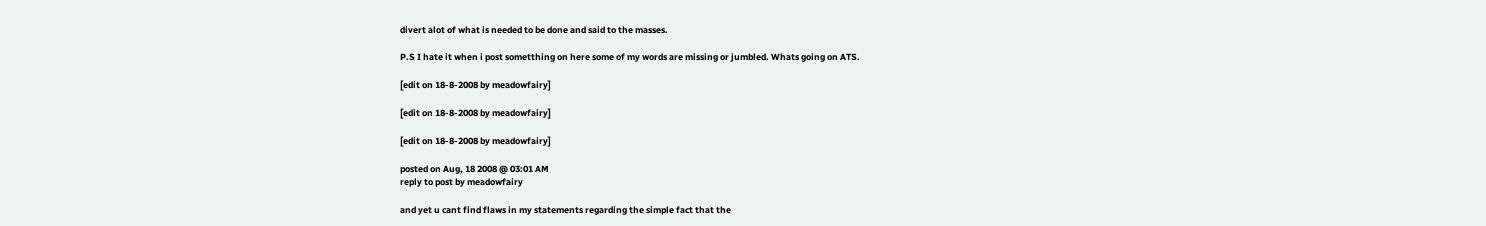divert alot of what is needed to be done and said to the masses.

P.S I hate it when i post sometthing on here some of my words are missing or jumbled. Whats going on ATS.

[edit on 18-8-2008 by meadowfairy]

[edit on 18-8-2008 by meadowfairy]

[edit on 18-8-2008 by meadowfairy]

posted on Aug, 18 2008 @ 03:01 AM
reply to post by meadowfairy

and yet u cant find flaws in my statements regarding the simple fact that the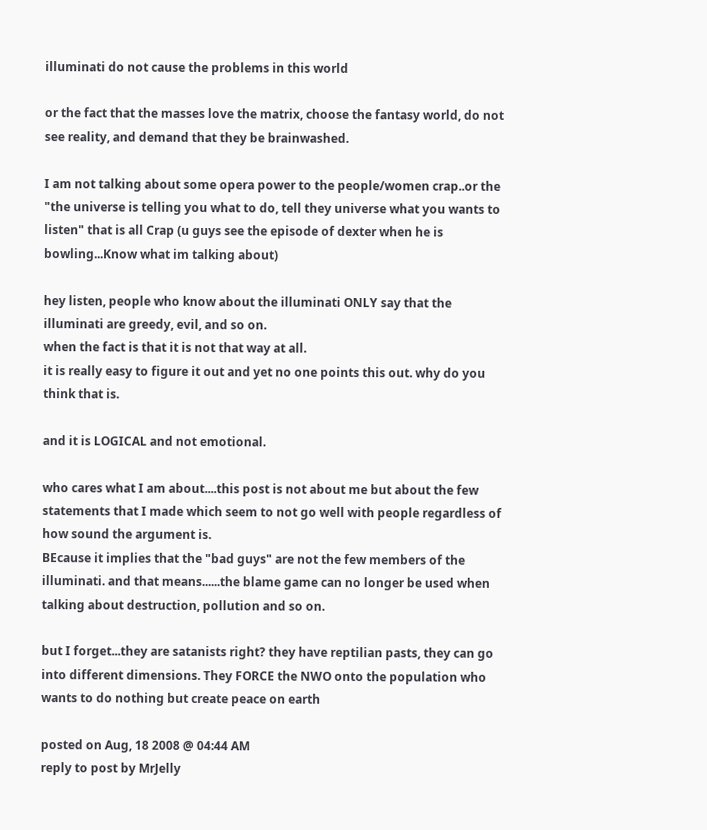illuminati do not cause the problems in this world

or the fact that the masses love the matrix, choose the fantasy world, do not see reality, and demand that they be brainwashed.

I am not talking about some opera power to the people/women crap..or the "the universe is telling you what to do, tell they universe what you wants to listen" that is all Crap (u guys see the episode of dexter when he is bowling...Know what im talking about)

hey listen, people who know about the illuminati ONLY say that the illuminati are greedy, evil, and so on.
when the fact is that it is not that way at all.
it is really easy to figure it out and yet no one points this out. why do you think that is.

and it is LOGICAL and not emotional.

who cares what I am about....this post is not about me but about the few statements that I made which seem to not go well with people regardless of how sound the argument is.
BEcause it implies that the "bad guys" are not the few members of the illuminati. and that means......the blame game can no longer be used when talking about destruction, pollution and so on.

but I forget...they are satanists right? they have reptilian pasts, they can go into different dimensions. They FORCE the NWO onto the population who wants to do nothing but create peace on earth

posted on Aug, 18 2008 @ 04:44 AM
reply to post by MrJelly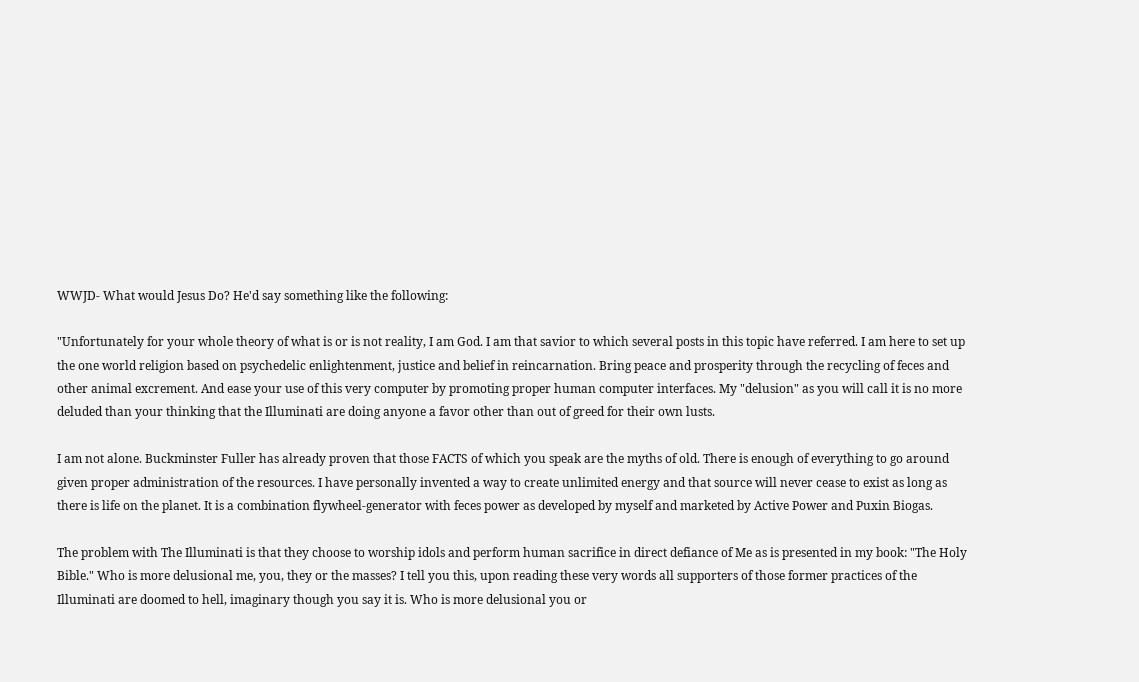WWJD- What would Jesus Do? He'd say something like the following:

"Unfortunately for your whole theory of what is or is not reality, I am God. I am that savior to which several posts in this topic have referred. I am here to set up the one world religion based on psychedelic enlightenment, justice and belief in reincarnation. Bring peace and prosperity through the recycling of feces and other animal excrement. And ease your use of this very computer by promoting proper human computer interfaces. My "delusion" as you will call it is no more deluded than your thinking that the Illuminati are doing anyone a favor other than out of greed for their own lusts.

I am not alone. Buckminster Fuller has already proven that those FACTS of which you speak are the myths of old. There is enough of everything to go around given proper administration of the resources. I have personally invented a way to create unlimited energy and that source will never cease to exist as long as there is life on the planet. It is a combination flywheel-generator with feces power as developed by myself and marketed by Active Power and Puxin Biogas.

The problem with The Illuminati is that they choose to worship idols and perform human sacrifice in direct defiance of Me as is presented in my book: "The Holy Bible." Who is more delusional me, you, they or the masses? I tell you this, upon reading these very words all supporters of those former practices of the Illuminati are doomed to hell, imaginary though you say it is. Who is more delusional you or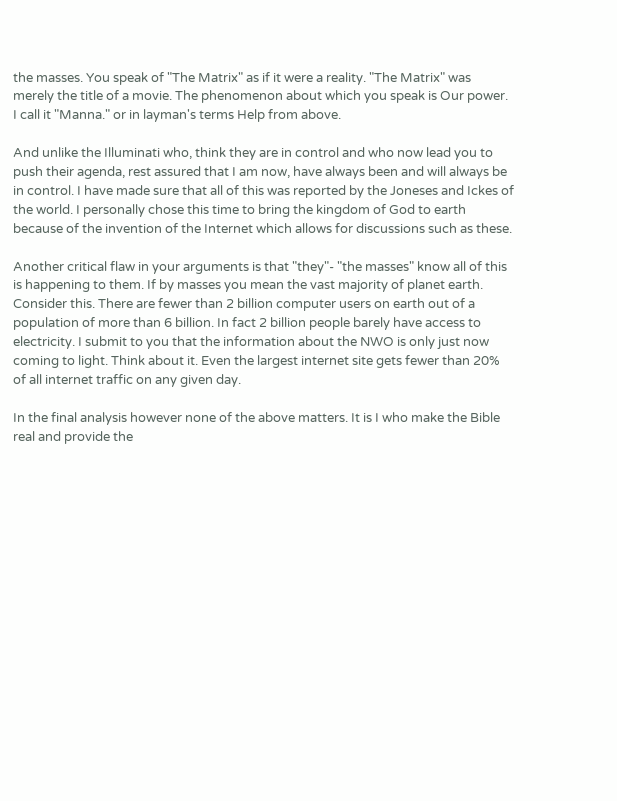the masses. You speak of "The Matrix" as if it were a reality. "The Matrix" was merely the title of a movie. The phenomenon about which you speak is Our power. I call it "Manna." or in layman's terms Help from above.

And unlike the Illuminati who, think they are in control and who now lead you to push their agenda, rest assured that I am now, have always been and will always be in control. I have made sure that all of this was reported by the Joneses and Ickes of the world. I personally chose this time to bring the kingdom of God to earth because of the invention of the Internet which allows for discussions such as these.

Another critical flaw in your arguments is that "they"- "the masses" know all of this is happening to them. If by masses you mean the vast majority of planet earth. Consider this. There are fewer than 2 billion computer users on earth out of a population of more than 6 billion. In fact 2 billion people barely have access to electricity. I submit to you that the information about the NWO is only just now coming to light. Think about it. Even the largest internet site gets fewer than 20% of all internet traffic on any given day.

In the final analysis however none of the above matters. It is I who make the Bible real and provide the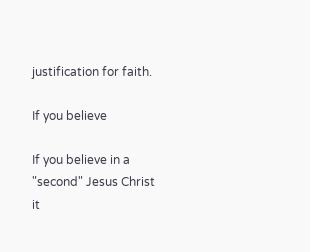justification for faith.

If you believe

If you believe in a "second" Jesus Christ it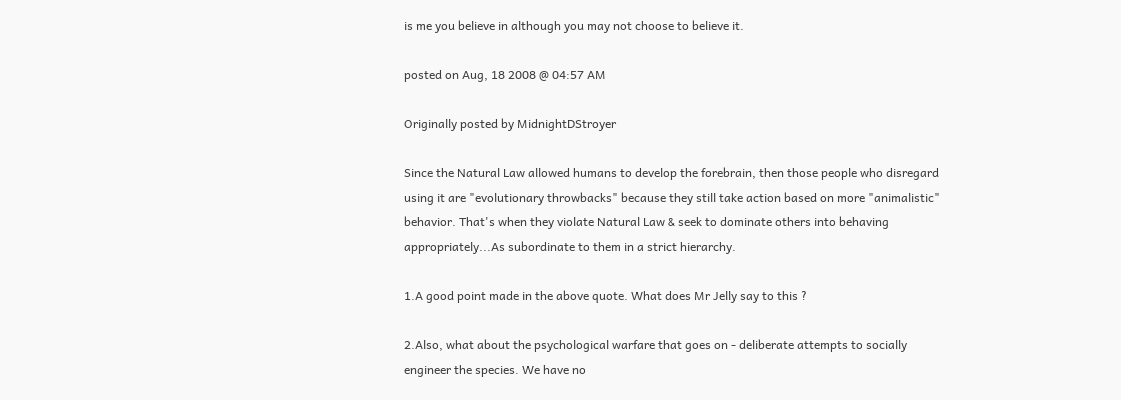is me you believe in although you may not choose to believe it.

posted on Aug, 18 2008 @ 04:57 AM

Originally posted by MidnightDStroyer

Since the Natural Law allowed humans to develop the forebrain, then those people who disregard using it are "evolutionary throwbacks" because they still take action based on more "animalistic" behavior. That's when they violate Natural Law & seek to dominate others into behaving appropriately...As subordinate to them in a strict hierarchy.

1.A good point made in the above quote. What does Mr Jelly say to this ?

2.Also, what about the psychological warfare that goes on - deliberate attempts to socially engineer the species. We have no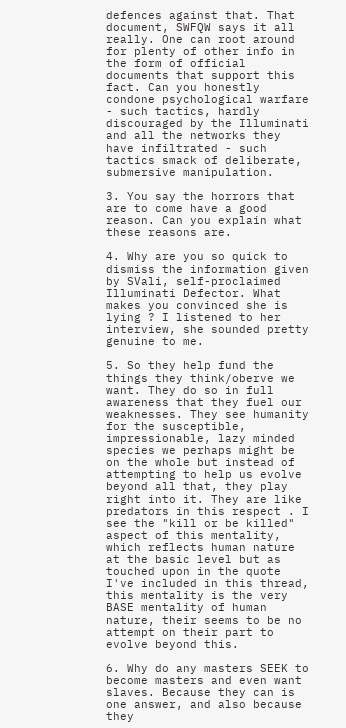defences against that. That document, SWFQW says it all really. One can root around for plenty of other info in the form of official documents that support this fact. Can you honestly condone psychological warfare - such tactics, hardly discouraged by the Illuminati and all the networks they have infiltrated - such tactics smack of deliberate, submersive manipulation.

3. You say the horrors that are to come have a good reason. Can you explain what these reasons are.

4. Why are you so quick to dismiss the information given by SVali, self-proclaimed Illuminati Defector. What makes you convinced she is lying ? I listened to her interview, she sounded pretty genuine to me.

5. So they help fund the things they think/oberve we want. They do so in full awareness that they fuel our weaknesses. They see humanity for the susceptible, impressionable, lazy minded species we perhaps might be on the whole but instead of attempting to help us evolve beyond all that, they play right into it. They are like predators in this respect . I see the "kill or be killed" aspect of this mentality, which reflects human nature at the basic level but as touched upon in the quote I've included in this thread, this mentality is the very BASE mentality of human nature, their seems to be no attempt on their part to evolve beyond this.

6. Why do any masters SEEK to become masters and even want slaves. Because they can is one answer, and also because they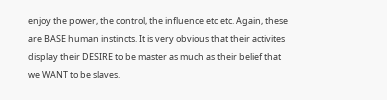enjoy the power, the control, the influence etc etc. Again, these are BASE human instincts. It is very obvious that their activites display their DESIRE to be master as much as their belief that we WANT to be slaves.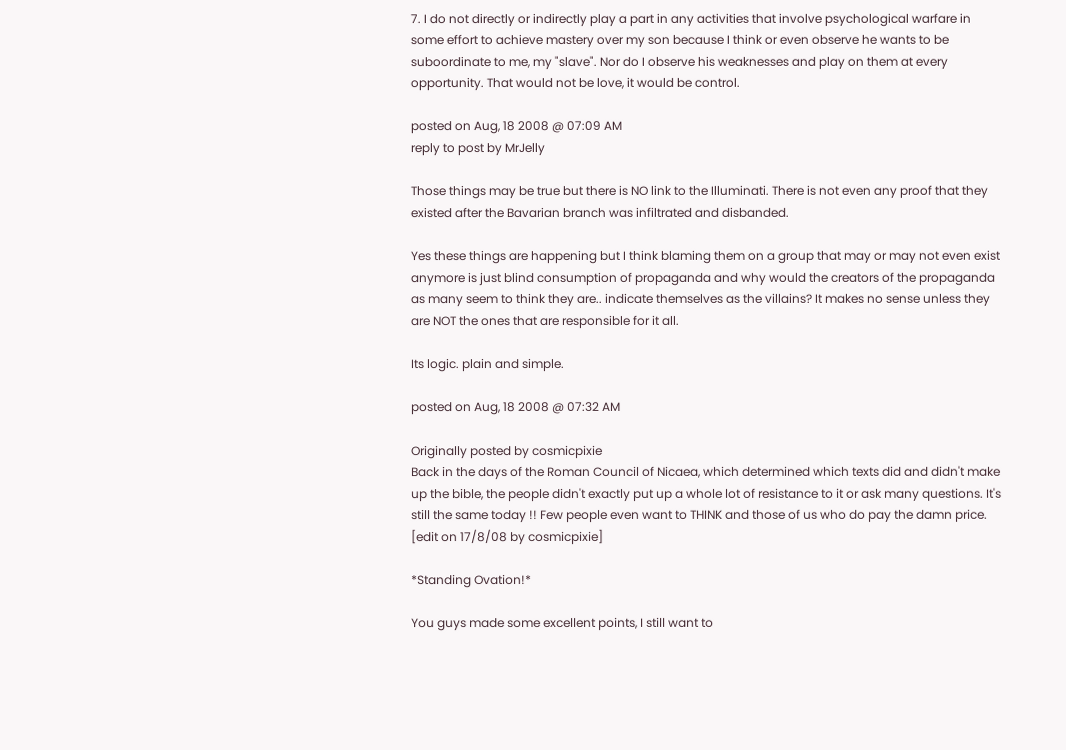7. I do not directly or indirectly play a part in any activities that involve psychological warfare in some effort to achieve mastery over my son because I think or even observe he wants to be suboordinate to me, my "slave". Nor do I observe his weaknesses and play on them at every opportunity. That would not be love, it would be control.

posted on Aug, 18 2008 @ 07:09 AM
reply to post by MrJelly

Those things may be true but there is NO link to the Illuminati. There is not even any proof that they existed after the Bavarian branch was infiltrated and disbanded.

Yes these things are happening but I think blaming them on a group that may or may not even exist anymore is just blind consumption of propaganda and why would the creators of the propaganda as many seem to think they are.. indicate themselves as the villains? It makes no sense unless they are NOT the ones that are responsible for it all.

Its logic. plain and simple.

posted on Aug, 18 2008 @ 07:32 AM

Originally posted by cosmicpixie
Back in the days of the Roman Council of Nicaea, which determined which texts did and didn't make up the bible, the people didn't exactly put up a whole lot of resistance to it or ask many questions. It's still the same today !! Few people even want to THINK and those of us who do pay the damn price.
[edit on 17/8/08 by cosmicpixie]

*Standing Ovation!*

You guys made some excellent points, I still want to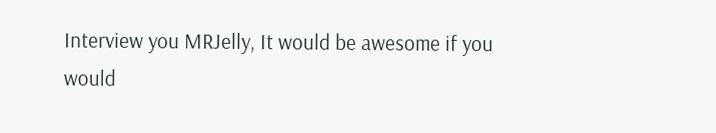Interview you MRJelly, It would be awesome if you would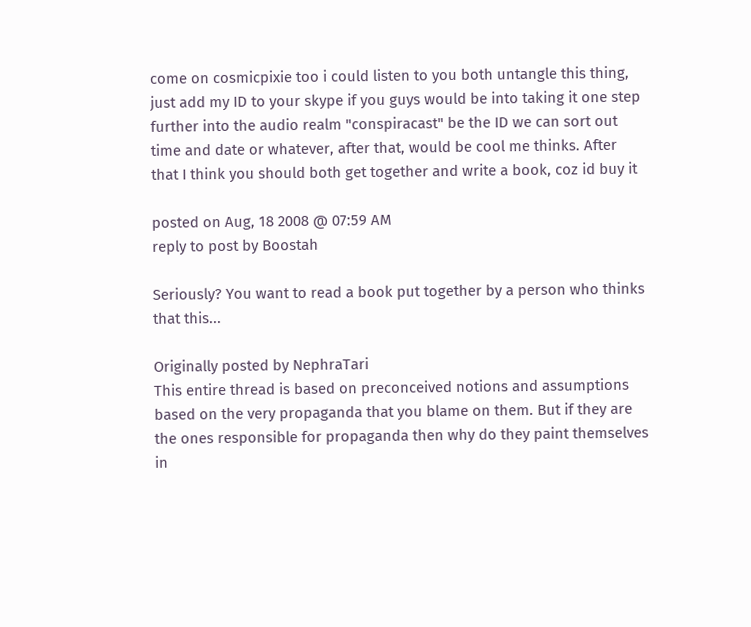come on cosmicpixie too i could listen to you both untangle this thing, just add my ID to your skype if you guys would be into taking it one step further into the audio realm "conspiracast" be the ID we can sort out time and date or whatever, after that, would be cool me thinks. After that I think you should both get together and write a book, coz id buy it

posted on Aug, 18 2008 @ 07:59 AM
reply to post by Boostah

Seriously? You want to read a book put together by a person who thinks that this...

Originally posted by NephraTari
This entire thread is based on preconceived notions and assumptions based on the very propaganda that you blame on them. But if they are the ones responsible for propaganda then why do they paint themselves in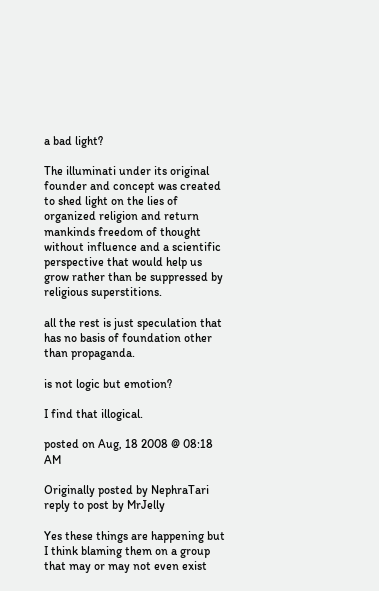a bad light?

The illuminati under its original founder and concept was created to shed light on the lies of organized religion and return mankinds freedom of thought without influence and a scientific perspective that would help us grow rather than be suppressed by religious superstitions.

all the rest is just speculation that has no basis of foundation other than propaganda.

is not logic but emotion?

I find that illogical.

posted on Aug, 18 2008 @ 08:18 AM

Originally posted by NephraTari
reply to post by MrJelly

Yes these things are happening but I think blaming them on a group that may or may not even exist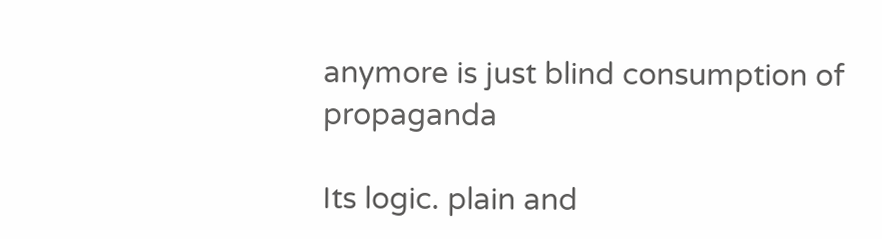anymore is just blind consumption of propaganda

Its logic. plain and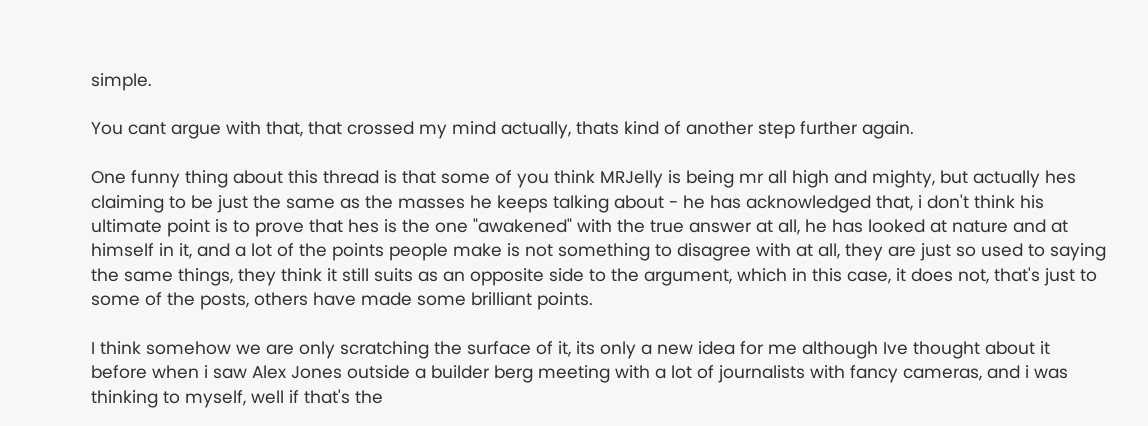simple.

You cant argue with that, that crossed my mind actually, thats kind of another step further again.

One funny thing about this thread is that some of you think MRJelly is being mr all high and mighty, but actually hes claiming to be just the same as the masses he keeps talking about - he has acknowledged that, i don't think his ultimate point is to prove that hes is the one "awakened" with the true answer at all, he has looked at nature and at himself in it, and a lot of the points people make is not something to disagree with at all, they are just so used to saying the same things, they think it still suits as an opposite side to the argument, which in this case, it does not, that's just to some of the posts, others have made some brilliant points.

I think somehow we are only scratching the surface of it, its only a new idea for me although Ive thought about it before when i saw Alex Jones outside a builder berg meeting with a lot of journalists with fancy cameras, and i was thinking to myself, well if that's the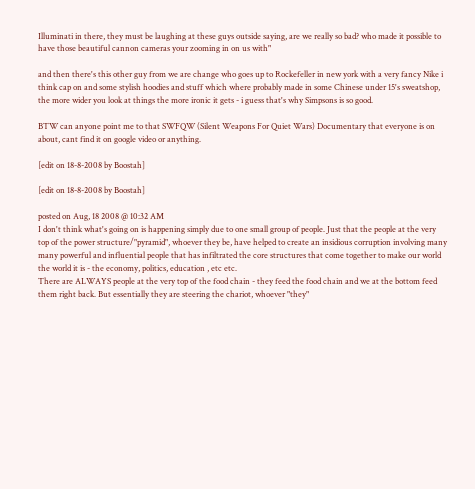Illuminati in there, they must be laughing at these guys outside saying, are we really so bad? who made it possible to have those beautiful cannon cameras your zooming in on us with"

and then there's this other guy from we are change who goes up to Rockefeller in new york with a very fancy Nike i think cap on and some stylish hoodies and stuff which where probably made in some Chinese under 15's sweatshop, the more wider you look at things the more ironic it gets - i guess that's why Simpsons is so good.

BTW can anyone point me to that SWFQW (Silent Weapons For Quiet Wars) Documentary that everyone is on about, cant find it on google video or anything.

[edit on 18-8-2008 by Boostah]

[edit on 18-8-2008 by Boostah]

posted on Aug, 18 2008 @ 10:32 AM
I don't think what's going on is happening simply due to one small group of people. Just that the people at the very top of the power structure/"pyramid", whoever they be, have helped to create an insidious corruption involving many many powerful and influential people that has infiltrated the core structures that come together to make our world the world it is - the economy, politics, education , etc etc.
There are ALWAYS people at the very top of the food chain - they feed the food chain and we at the bottom feed them right back. But essentially they are steering the chariot, whoever "they"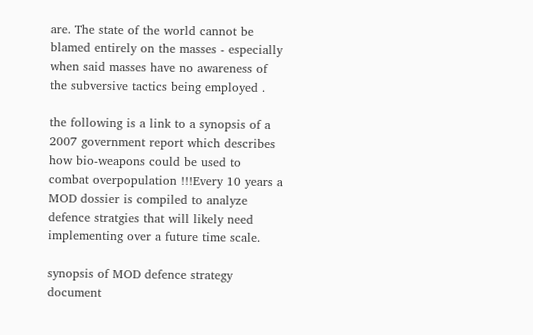are. The state of the world cannot be blamed entirely on the masses - especially when said masses have no awareness of the subversive tactics being employed .

the following is a link to a synopsis of a 2007 government report which describes how bio-weapons could be used to combat overpopulation !!!Every 10 years a MOD dossier is compiled to analyze defence stratgies that will likely need implementing over a future time scale.

synopsis of MOD defence strategy document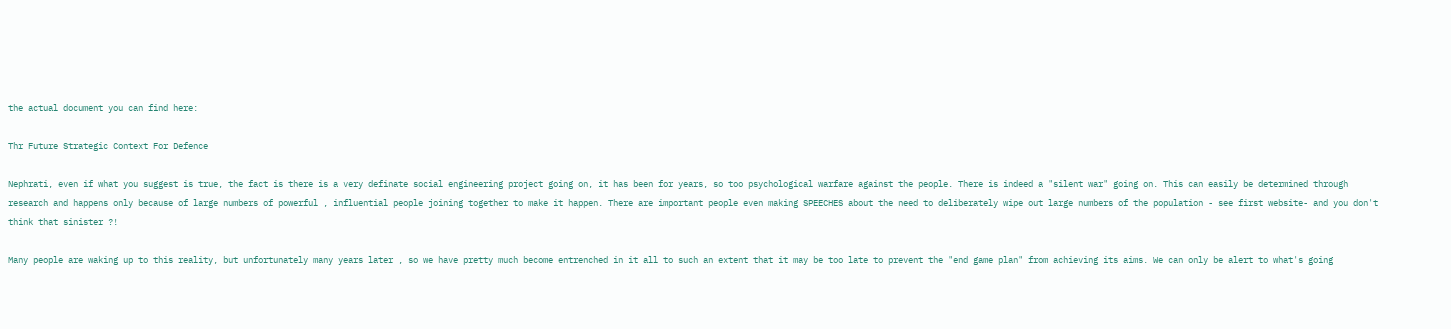the actual document you can find here:

Thr Future Strategic Context For Defence

Nephrati, even if what you suggest is true, the fact is there is a very definate social engineering project going on, it has been for years, so too psychological warfare against the people. There is indeed a "silent war" going on. This can easily be determined through research and happens only because of large numbers of powerful , influential people joining together to make it happen. There are important people even making SPEECHES about the need to deliberately wipe out large numbers of the population - see first website- and you don't think that sinister ?!

Many people are waking up to this reality, but unfortunately many years later , so we have pretty much become entrenched in it all to such an extent that it may be too late to prevent the "end game plan" from achieving its aims. We can only be alert to what's going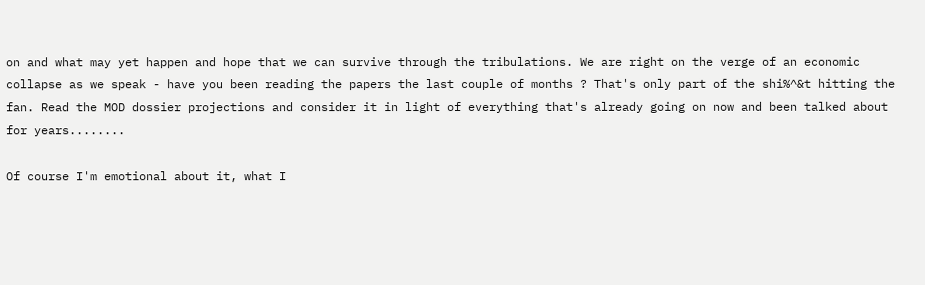on and what may yet happen and hope that we can survive through the tribulations. We are right on the verge of an economic collapse as we speak - have you been reading the papers the last couple of months ? That's only part of the shi%^&t hitting the fan. Read the MOD dossier projections and consider it in light of everything that's already going on now and been talked about for years........

Of course I'm emotional about it, what I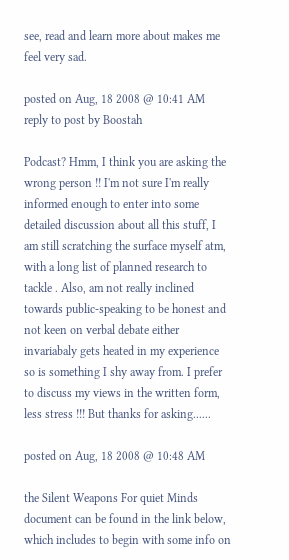see, read and learn more about makes me feel very sad.

posted on Aug, 18 2008 @ 10:41 AM
reply to post by Boostah

Podcast? Hmm, I think you are asking the wrong person !! I'm not sure I'm really informed enough to enter into some detailed discussion about all this stuff, I am still scratching the surface myself atm, with a long list of planned research to tackle . Also, am not really inclined towards public-speaking to be honest and not keen on verbal debate either invariabaly gets heated in my experience so is something I shy away from. I prefer to discuss my views in the written form, less stress !!! But thanks for asking......

posted on Aug, 18 2008 @ 10:48 AM

the Silent Weapons For quiet Minds document can be found in the link below, which includes to begin with some info on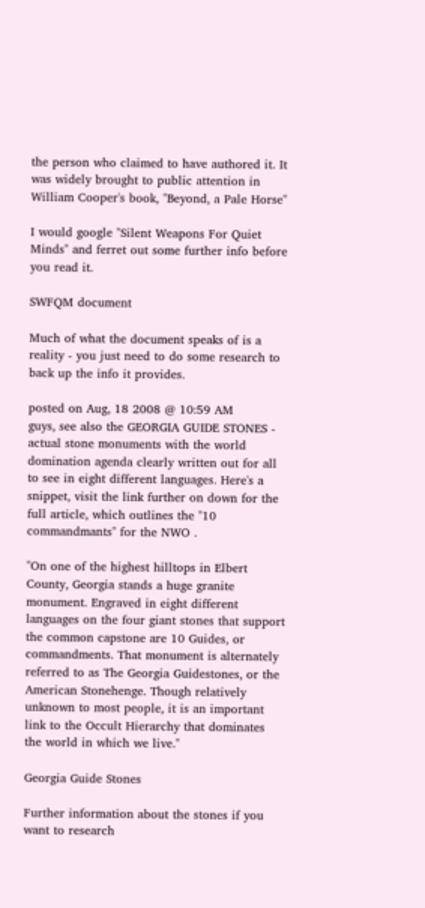the person who claimed to have authored it. It was widely brought to public attention in William Cooper's book, "Beyond, a Pale Horse"

I would google "Silent Weapons For Quiet Minds" and ferret out some further info before you read it.

SWFQM document

Much of what the document speaks of is a reality - you just need to do some research to back up the info it provides.

posted on Aug, 18 2008 @ 10:59 AM
guys, see also the GEORGIA GUIDE STONES - actual stone monuments with the world domination agenda clearly written out for all to see in eight different languages. Here's a snippet, visit the link further on down for the full article, which outlines the "10 commandmants" for the NWO .

"On one of the highest hilltops in Elbert County, Georgia stands a huge granite monument. Engraved in eight different languages on the four giant stones that support the common capstone are 10 Guides, or commandments. That monument is alternately referred to as The Georgia Guidestones, or the American Stonehenge. Though relatively unknown to most people, it is an important link to the Occult Hierarchy that dominates the world in which we live."

Georgia Guide Stones

Further information about the stones if you want to research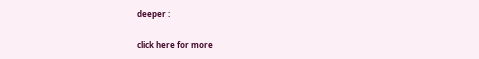deeper :

click here for more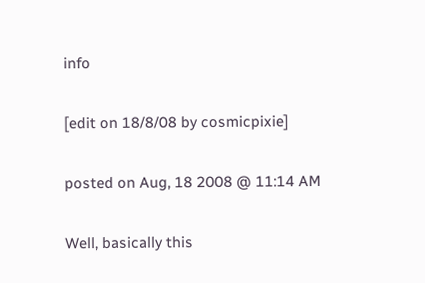info

[edit on 18/8/08 by cosmicpixie]

posted on Aug, 18 2008 @ 11:14 AM

Well, basically this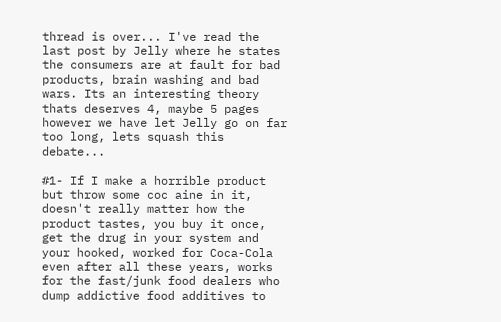thread is over... I've read the last post by Jelly where he states the consumers are at fault for bad products, brain washing and bad wars. Its an interesting theory thats deserves 4, maybe 5 pages however we have let Jelly go on far too long, lets squash this debate...

#1- If I make a horrible product but throw some coc aine in it, doesn't really matter how the product tastes, you buy it once, get the drug in your system and your hooked, worked for Coca-Cola even after all these years, works for the fast/junk food dealers who dump addictive food additives to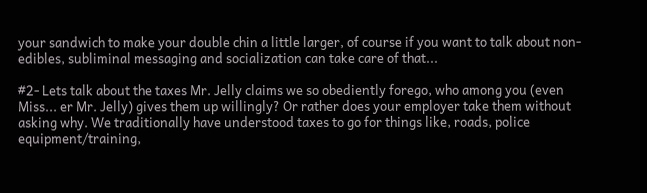your sandwich to make your double chin a little larger, of course if you want to talk about non-edibles, subliminal messaging and socialization can take care of that...

#2- Lets talk about the taxes Mr. Jelly claims we so obediently forego, who among you (even Miss... er Mr. Jelly) gives them up willingly? Or rather does your employer take them without asking why. We traditionally have understood taxes to go for things like, roads, police equipment/training,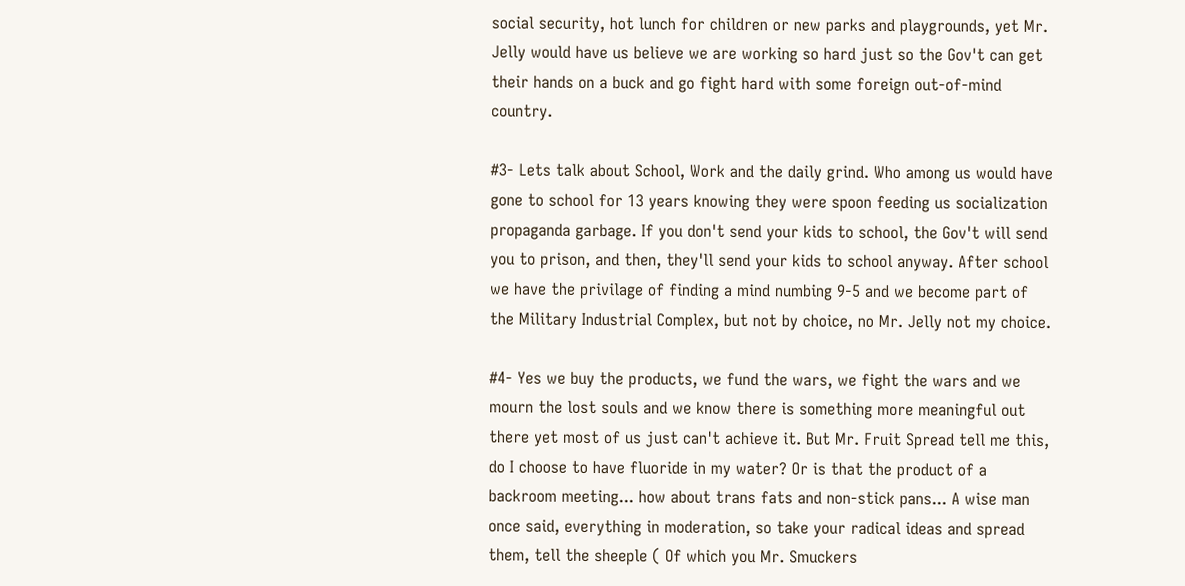social security, hot lunch for children or new parks and playgrounds, yet Mr. Jelly would have us believe we are working so hard just so the Gov't can get their hands on a buck and go fight hard with some foreign out-of-mind country.

#3- Lets talk about School, Work and the daily grind. Who among us would have gone to school for 13 years knowing they were spoon feeding us socialization propaganda garbage. If you don't send your kids to school, the Gov't will send you to prison, and then, they'll send your kids to school anyway. After school we have the privilage of finding a mind numbing 9-5 and we become part of the Military Industrial Complex, but not by choice, no Mr. Jelly not my choice.

#4- Yes we buy the products, we fund the wars, we fight the wars and we mourn the lost souls and we know there is something more meaningful out there yet most of us just can't achieve it. But Mr. Fruit Spread tell me this, do I choose to have fluoride in my water? Or is that the product of a backroom meeting... how about trans fats and non-stick pans... A wise man once said, everything in moderation, so take your radical ideas and spread them, tell the sheeple ( Of which you Mr. Smuckers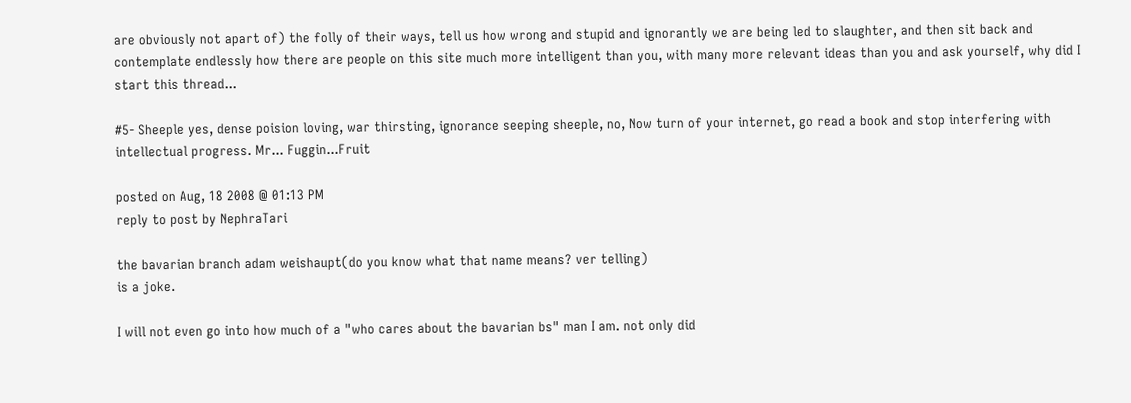are obviously not apart of) the folly of their ways, tell us how wrong and stupid and ignorantly we are being led to slaughter, and then sit back and contemplate endlessly how there are people on this site much more intelligent than you, with many more relevant ideas than you and ask yourself, why did I start this thread...

#5- Sheeple yes, dense poision loving, war thirsting, ignorance seeping sheeple, no, Now turn of your internet, go read a book and stop interfering with intellectual progress. Mr... Fuggin...Fruit

posted on Aug, 18 2008 @ 01:13 PM
reply to post by NephraTari

the bavarian branch adam weishaupt(do you know what that name means? ver telling)
is a joke.

I will not even go into how much of a "who cares about the bavarian bs" man I am. not only did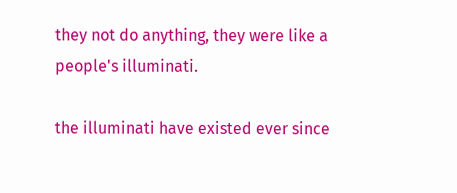they not do anything, they were like a people's illuminati.

the illuminati have existed ever since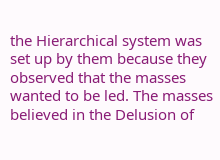the Hierarchical system was set up by them because they observed that the masses wanted to be led. The masses believed in the Delusion of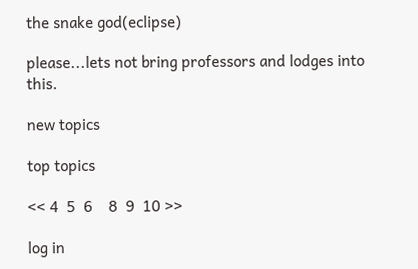the snake god(eclipse)

please...lets not bring professors and lodges into this.

new topics

top topics

<< 4  5  6    8  9  10 >>

log in